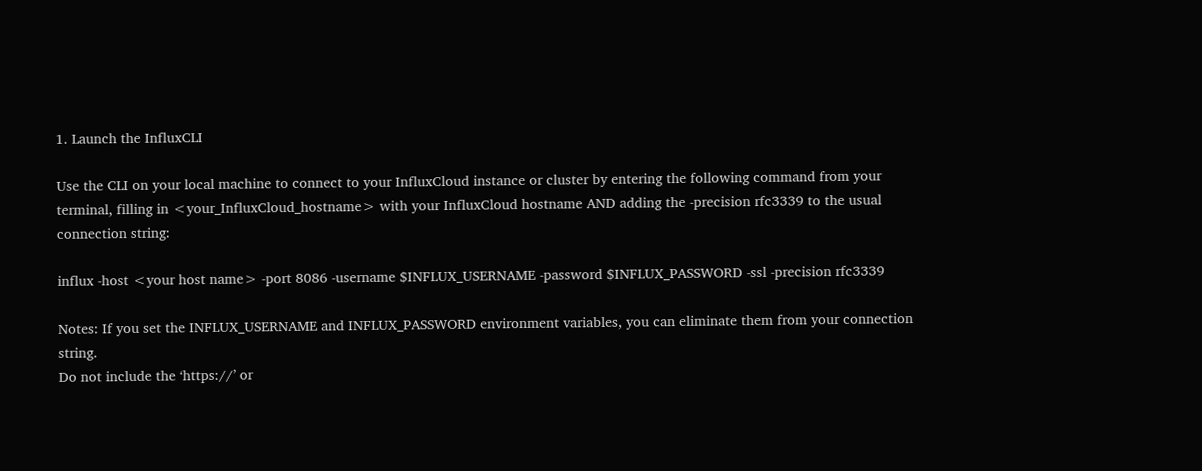1. Launch the InfluxCLI

Use the CLI on your local machine to connect to your InfluxCloud instance or cluster by entering the following command from your terminal, filling in <your_InfluxCloud_hostname> with your InfluxCloud hostname AND adding the -precision rfc3339 to the usual connection string:

influx -host <your host name> -port 8086 -username $INFLUX_USERNAME -password $INFLUX_PASSWORD -ssl -precision rfc3339

Notes: If you set the INFLUX_USERNAME and INFLUX_PASSWORD environment variables, you can eliminate them from your connection string.
Do not include the ‘https://’ or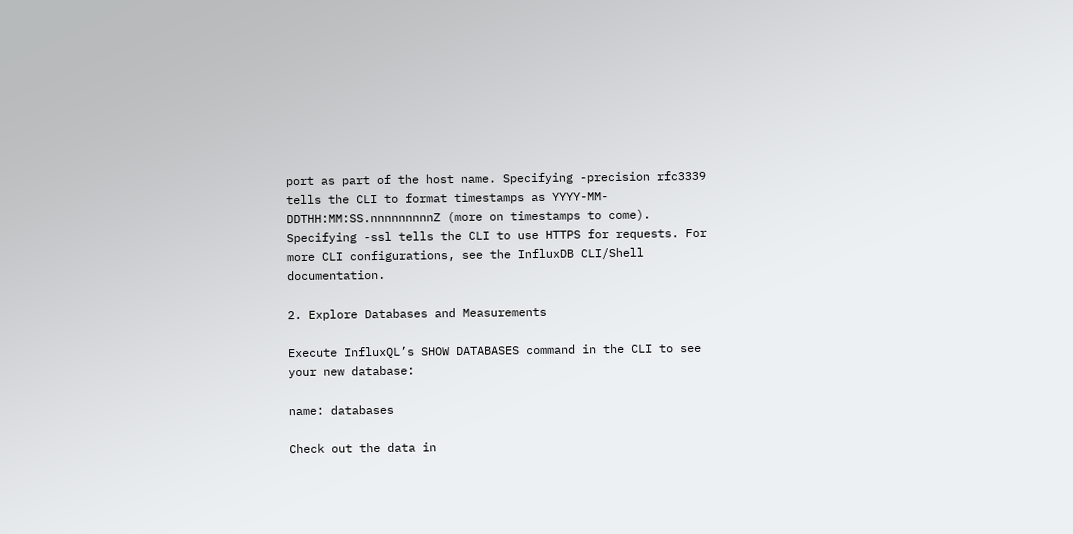port as part of the host name. Specifying -precision rfc3339 tells the CLI to format timestamps as YYYY-MM-DDTHH:MM:SS.nnnnnnnnnZ (more on timestamps to come). Specifying -ssl tells the CLI to use HTTPS for requests. For more CLI configurations, see the InfluxDB CLI/Shell documentation.

2. Explore Databases and Measurements

Execute InfluxQL’s SHOW DATABASES command in the CLI to see your new database:

name: databases

Check out the data in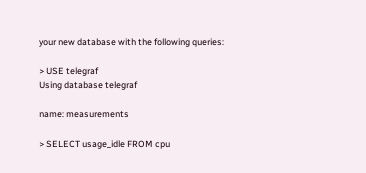your new database with the following queries:

> USE telegraf
Using database telegraf

name: measurements

> SELECT usage_idle FROM cpu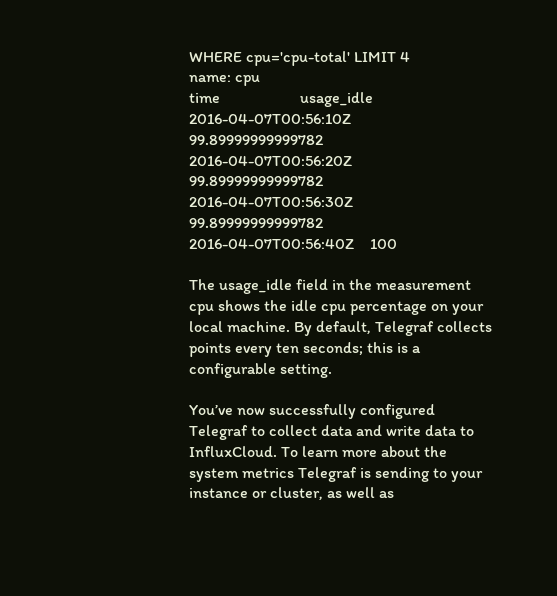WHERE cpu='cpu-total' LIMIT 4
name: cpu
time                    usage_idle
2016-04-07T00:56:10Z    99.89999999999782
2016-04-07T00:56:20Z    99.89999999999782
2016-04-07T00:56:30Z    99.89999999999782
2016-04-07T00:56:40Z    100

The usage_idle field in the measurement cpu shows the idle cpu percentage on your local machine. By default, Telegraf collects points every ten seconds; this is a configurable setting.

You’ve now successfully configured Telegraf to collect data and write data to InfluxCloud. To learn more about the system metrics Telegraf is sending to your instance or cluster, as well as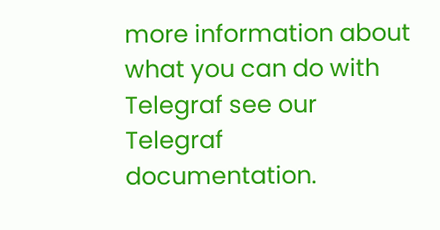more information about what you can do with Telegraf see our Telegraf documentation.